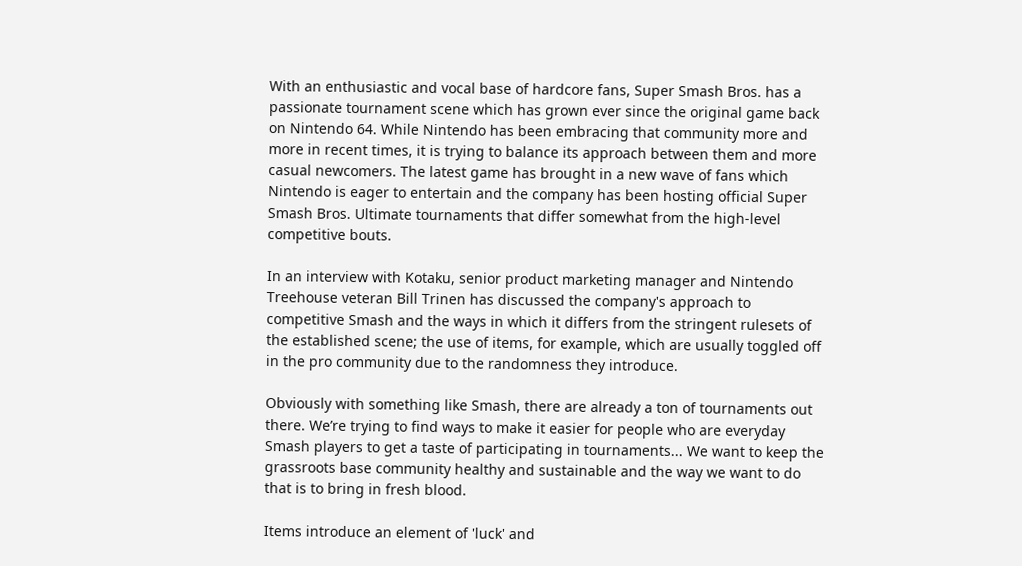With an enthusiastic and vocal base of hardcore fans, Super Smash Bros. has a passionate tournament scene which has grown ever since the original game back on Nintendo 64. While Nintendo has been embracing that community more and more in recent times, it is trying to balance its approach between them and more casual newcomers. The latest game has brought in a new wave of fans which Nintendo is eager to entertain and the company has been hosting official Super Smash Bros. Ultimate tournaments that differ somewhat from the high-level competitive bouts.

In an interview with Kotaku, senior product marketing manager and Nintendo Treehouse veteran Bill Trinen has discussed the company's approach to competitive Smash and the ways in which it differs from the stringent rulesets of the established scene; the use of items, for example, which are usually toggled off in the pro community due to the randomness they introduce.

Obviously with something like Smash, there are already a ton of tournaments out there. We’re trying to find ways to make it easier for people who are everyday Smash players to get a taste of participating in tournaments... We want to keep the grassroots base community healthy and sustainable and the way we want to do that is to bring in fresh blood.

Items introduce an element of 'luck' and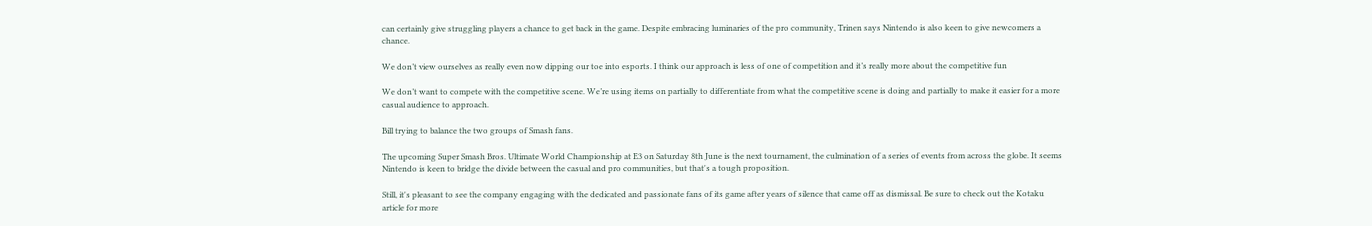can certainly give struggling players a chance to get back in the game. Despite embracing luminaries of the pro community, Trinen says Nintendo is also keen to give newcomers a chance.

We don’t view ourselves as really even now dipping our toe into esports. I think our approach is less of one of competition and it’s really more about the competitive fun

We don’t want to compete with the competitive scene. We’re using items on partially to differentiate from what the competitive scene is doing and partially to make it easier for a more casual audience to approach.

Bill trying to balance the two groups of Smash fans.

The upcoming Super Smash Bros. Ultimate World Championship at E3 on Saturday 8th June is the next tournament, the culmination of a series of events from across the globe. It seems Nintendo is keen to bridge the divide between the casual and pro communities, but that's a tough proposition.

Still, it's pleasant to see the company engaging with the dedicated and passionate fans of its game after years of silence that came off as dismissal. Be sure to check out the Kotaku article for more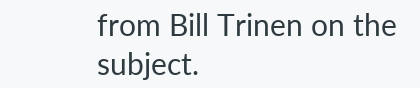from Bill Trinen on the subject.